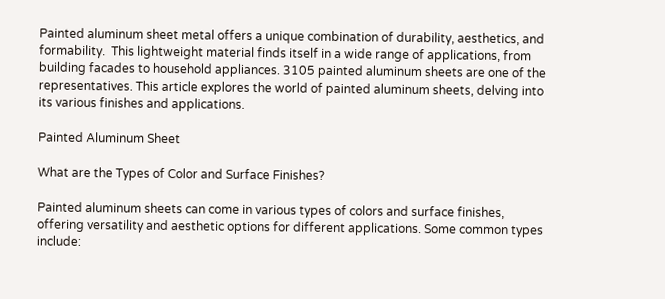Painted aluminum sheet metal offers a unique combination of durability, aesthetics, and formability.  This lightweight material finds itself in a wide range of applications, from building facades to household appliances. 3105 painted aluminum sheets are one of the representatives. This article explores the world of painted aluminum sheets, delving into its various finishes and applications.

Painted Aluminum Sheet

What are the Types of Color and Surface Finishes?

Painted aluminum sheets can come in various types of colors and surface finishes, offering versatility and aesthetic options for different applications. Some common types include: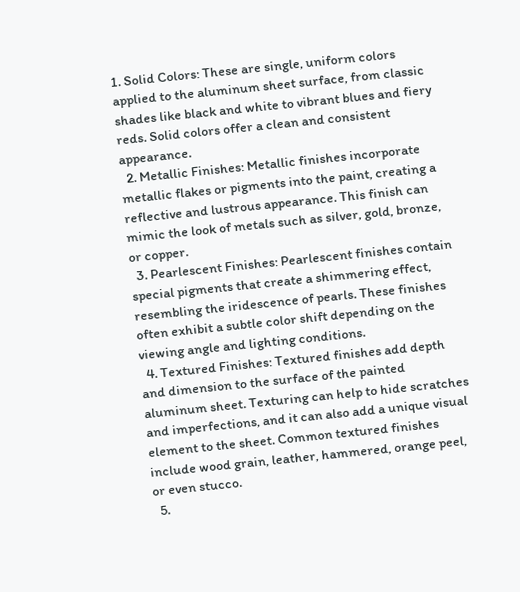1. Solid Colors: These are single, uniform colors applied to the aluminum sheet surface, from classic shades like black and white to vibrant blues and fiery reds. Solid colors offer a clean and consistent appearance.
  2. Metallic Finishes: Metallic finishes incorporate metallic flakes or pigments into the paint, creating a reflective and lustrous appearance. This finish can mimic the look of metals such as silver, gold, bronze, or copper.
  3. Pearlescent Finishes: Pearlescent finishes contain special pigments that create a shimmering effect, resembling the iridescence of pearls. These finishes often exhibit a subtle color shift depending on the viewing angle and lighting conditions.
  4. Textured Finishes: Textured finishes add depth and dimension to the surface of the painted aluminum sheet. Texturing can help to hide scratches and imperfections, and it can also add a unique visual element to the sheet. Common textured finishes include wood grain, leather, hammered, orange peel, or even stucco.
  5.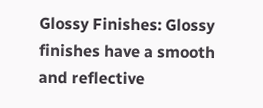Glossy Finishes: Glossy finishes have a smooth and reflective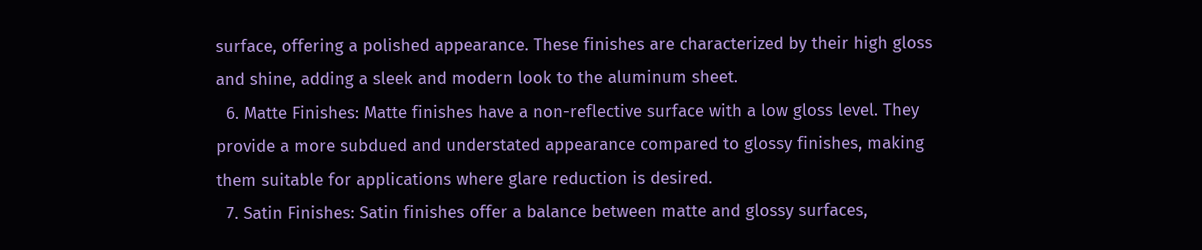surface, offering a polished appearance. These finishes are characterized by their high gloss and shine, adding a sleek and modern look to the aluminum sheet.
  6. Matte Finishes: Matte finishes have a non-reflective surface with a low gloss level. They provide a more subdued and understated appearance compared to glossy finishes, making them suitable for applications where glare reduction is desired.
  7. Satin Finishes: Satin finishes offer a balance between matte and glossy surfaces,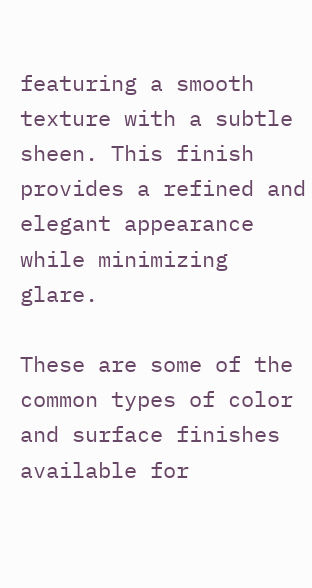featuring a smooth texture with a subtle sheen. This finish provides a refined and elegant appearance while minimizing glare.

These are some of the common types of color and surface finishes available for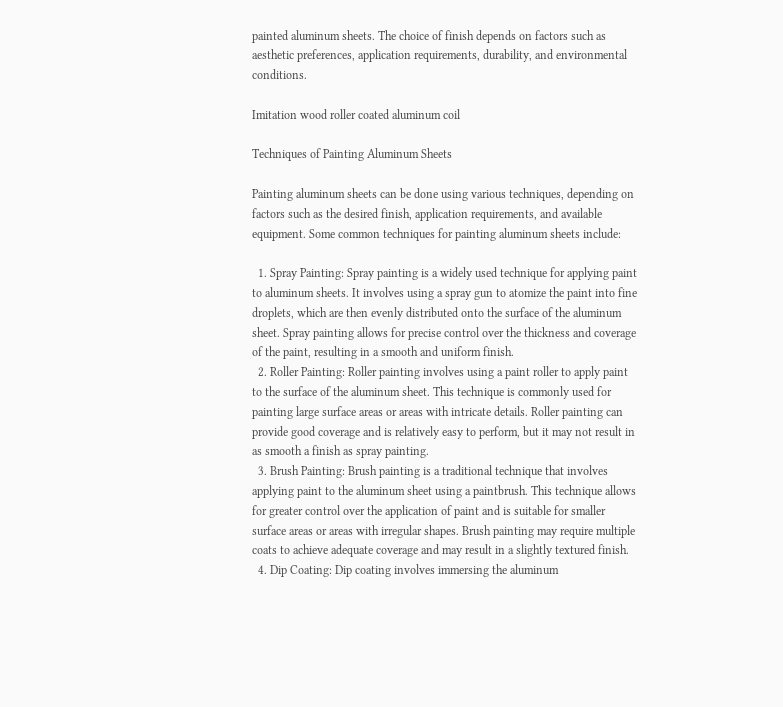painted aluminum sheets. The choice of finish depends on factors such as aesthetic preferences, application requirements, durability, and environmental conditions.

Imitation wood roller coated aluminum coil

Techniques of Painting Aluminum Sheets

Painting aluminum sheets can be done using various techniques, depending on factors such as the desired finish, application requirements, and available equipment. Some common techniques for painting aluminum sheets include:

  1. Spray Painting: Spray painting is a widely used technique for applying paint to aluminum sheets. It involves using a spray gun to atomize the paint into fine droplets, which are then evenly distributed onto the surface of the aluminum sheet. Spray painting allows for precise control over the thickness and coverage of the paint, resulting in a smooth and uniform finish.
  2. Roller Painting: Roller painting involves using a paint roller to apply paint to the surface of the aluminum sheet. This technique is commonly used for painting large surface areas or areas with intricate details. Roller painting can provide good coverage and is relatively easy to perform, but it may not result in as smooth a finish as spray painting.
  3. Brush Painting: Brush painting is a traditional technique that involves applying paint to the aluminum sheet using a paintbrush. This technique allows for greater control over the application of paint and is suitable for smaller surface areas or areas with irregular shapes. Brush painting may require multiple coats to achieve adequate coverage and may result in a slightly textured finish.
  4. Dip Coating: Dip coating involves immersing the aluminum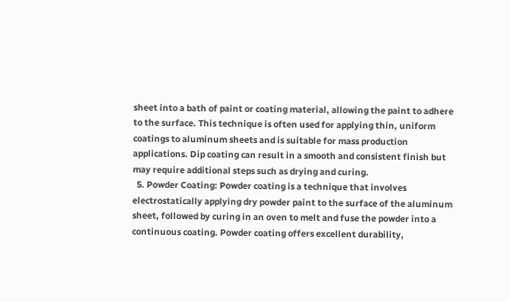sheet into a bath of paint or coating material, allowing the paint to adhere to the surface. This technique is often used for applying thin, uniform coatings to aluminum sheets and is suitable for mass production applications. Dip coating can result in a smooth and consistent finish but may require additional steps such as drying and curing.
  5. Powder Coating: Powder coating is a technique that involves electrostatically applying dry powder paint to the surface of the aluminum sheet, followed by curing in an oven to melt and fuse the powder into a continuous coating. Powder coating offers excellent durability,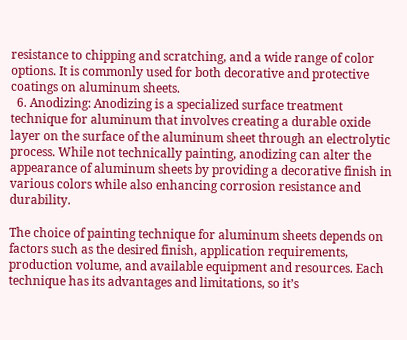resistance to chipping and scratching, and a wide range of color options. It is commonly used for both decorative and protective coatings on aluminum sheets.
  6. Anodizing: Anodizing is a specialized surface treatment technique for aluminum that involves creating a durable oxide layer on the surface of the aluminum sheet through an electrolytic process. While not technically painting, anodizing can alter the appearance of aluminum sheets by providing a decorative finish in various colors while also enhancing corrosion resistance and durability.

The choice of painting technique for aluminum sheets depends on factors such as the desired finish, application requirements, production volume, and available equipment and resources. Each technique has its advantages and limitations, so it’s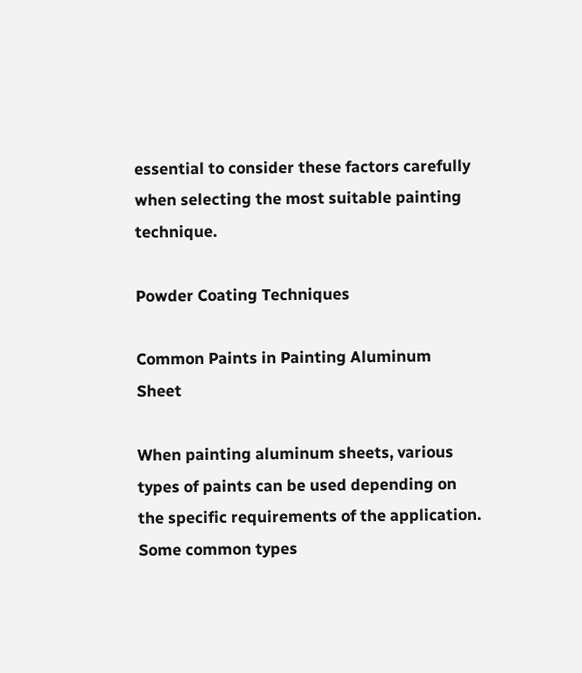essential to consider these factors carefully when selecting the most suitable painting technique.

Powder Coating Techniques

Common Paints in Painting Aluminum Sheet

When painting aluminum sheets, various types of paints can be used depending on the specific requirements of the application. Some common types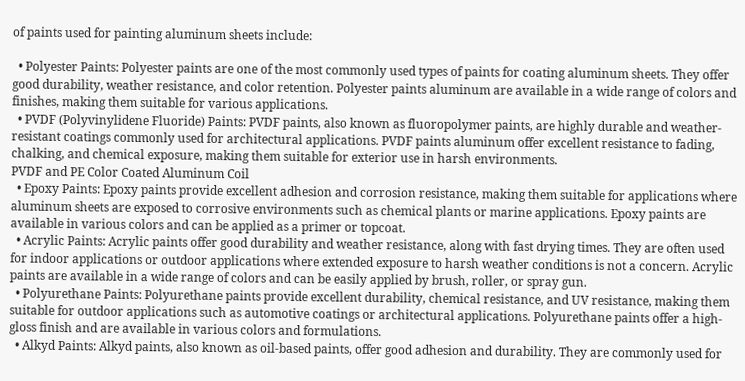of paints used for painting aluminum sheets include:

  • Polyester Paints: Polyester paints are one of the most commonly used types of paints for coating aluminum sheets. They offer good durability, weather resistance, and color retention. Polyester paints aluminum are available in a wide range of colors and finishes, making them suitable for various applications.
  • PVDF (Polyvinylidene Fluoride) Paints: PVDF paints, also known as fluoropolymer paints, are highly durable and weather-resistant coatings commonly used for architectural applications. PVDF paints aluminum offer excellent resistance to fading, chalking, and chemical exposure, making them suitable for exterior use in harsh environments.
PVDF and PE Color Coated Aluminum Coil
  • Epoxy Paints: Epoxy paints provide excellent adhesion and corrosion resistance, making them suitable for applications where aluminum sheets are exposed to corrosive environments such as chemical plants or marine applications. Epoxy paints are available in various colors and can be applied as a primer or topcoat.
  • Acrylic Paints: Acrylic paints offer good durability and weather resistance, along with fast drying times. They are often used for indoor applications or outdoor applications where extended exposure to harsh weather conditions is not a concern. Acrylic paints are available in a wide range of colors and can be easily applied by brush, roller, or spray gun.
  • Polyurethane Paints: Polyurethane paints provide excellent durability, chemical resistance, and UV resistance, making them suitable for outdoor applications such as automotive coatings or architectural applications. Polyurethane paints offer a high-gloss finish and are available in various colors and formulations.
  • Alkyd Paints: Alkyd paints, also known as oil-based paints, offer good adhesion and durability. They are commonly used for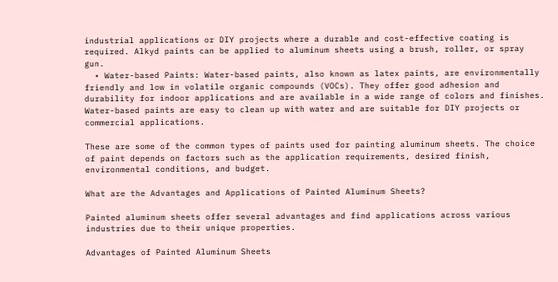industrial applications or DIY projects where a durable and cost-effective coating is required. Alkyd paints can be applied to aluminum sheets using a brush, roller, or spray gun.
  • Water-based Paints: Water-based paints, also known as latex paints, are environmentally friendly and low in volatile organic compounds (VOCs). They offer good adhesion and durability for indoor applications and are available in a wide range of colors and finishes. Water-based paints are easy to clean up with water and are suitable for DIY projects or commercial applications.

These are some of the common types of paints used for painting aluminum sheets. The choice of paint depends on factors such as the application requirements, desired finish, environmental conditions, and budget.

What are the Advantages and Applications of Painted Aluminum Sheets?

Painted aluminum sheets offer several advantages and find applications across various industries due to their unique properties.

Advantages of Painted Aluminum Sheets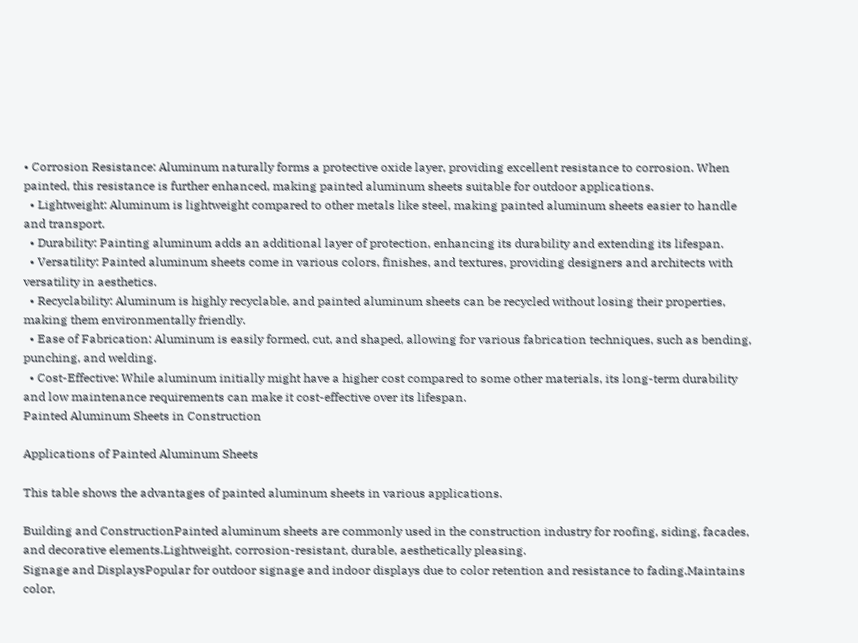• Corrosion Resistance: Aluminum naturally forms a protective oxide layer, providing excellent resistance to corrosion. When painted, this resistance is further enhanced, making painted aluminum sheets suitable for outdoor applications.
  • Lightweight: Aluminum is lightweight compared to other metals like steel, making painted aluminum sheets easier to handle and transport.
  • Durability: Painting aluminum adds an additional layer of protection, enhancing its durability and extending its lifespan.
  • Versatility: Painted aluminum sheets come in various colors, finishes, and textures, providing designers and architects with versatility in aesthetics.
  • Recyclability: Aluminum is highly recyclable, and painted aluminum sheets can be recycled without losing their properties, making them environmentally friendly.
  • Ease of Fabrication: Aluminum is easily formed, cut, and shaped, allowing for various fabrication techniques, such as bending, punching, and welding.
  • Cost-Effective: While aluminum initially might have a higher cost compared to some other materials, its long-term durability and low maintenance requirements can make it cost-effective over its lifespan.
Painted Aluminum Sheets in Construction

Applications of Painted Aluminum Sheets

This table shows the advantages of painted aluminum sheets in various applications.

Building and ConstructionPainted aluminum sheets are commonly used in the construction industry for roofing, siding, facades, and decorative elements.Lightweight, corrosion-resistant, durable, aesthetically pleasing.
Signage and DisplaysPopular for outdoor signage and indoor displays due to color retention and resistance to fading.Maintains color,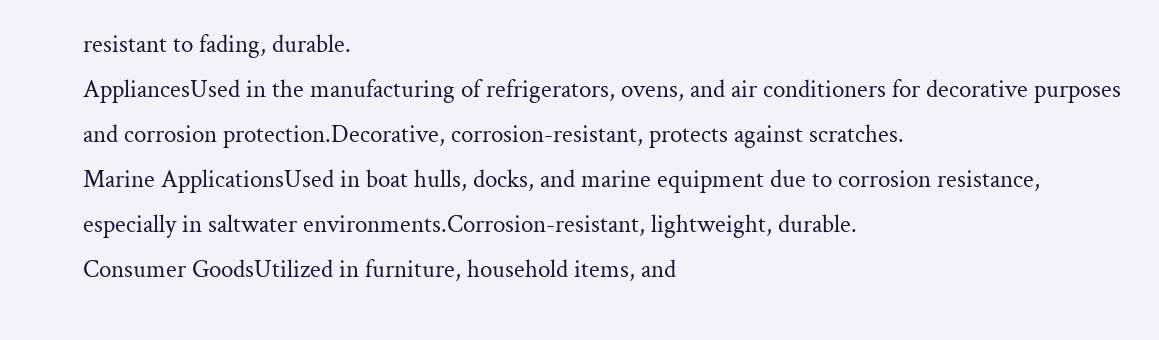resistant to fading, durable.
AppliancesUsed in the manufacturing of refrigerators, ovens, and air conditioners for decorative purposes and corrosion protection.Decorative, corrosion-resistant, protects against scratches.
Marine ApplicationsUsed in boat hulls, docks, and marine equipment due to corrosion resistance, especially in saltwater environments.Corrosion-resistant, lightweight, durable.
Consumer GoodsUtilized in furniture, household items, and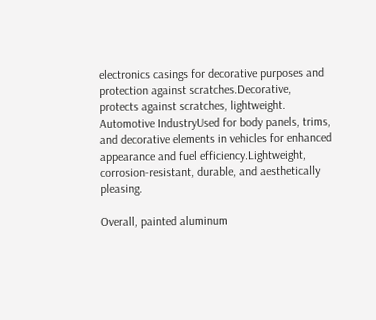electronics casings for decorative purposes and protection against scratches.Decorative, protects against scratches, lightweight.
Automotive IndustryUsed for body panels, trims, and decorative elements in vehicles for enhanced appearance and fuel efficiency.Lightweight, corrosion-resistant, durable, and aesthetically pleasing.

Overall, painted aluminum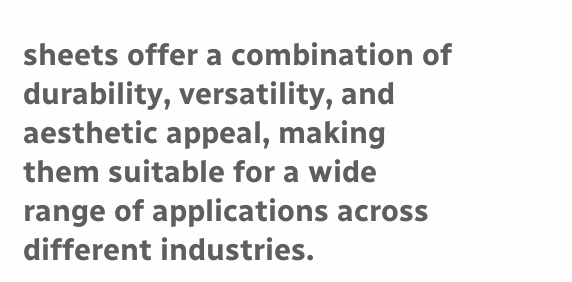sheets offer a combination of durability, versatility, and aesthetic appeal, making them suitable for a wide range of applications across different industries.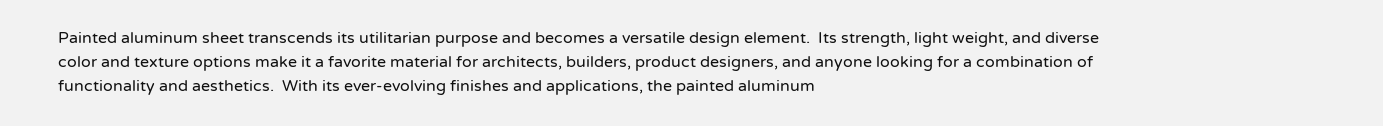Painted aluminum sheet transcends its utilitarian purpose and becomes a versatile design element.  Its strength, light weight, and diverse color and texture options make it a favorite material for architects, builders, product designers, and anyone looking for a combination of functionality and aesthetics.  With its ever-evolving finishes and applications, the painted aluminum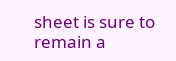sheet is sure to remain a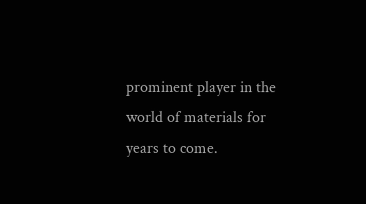prominent player in the world of materials for years to come.